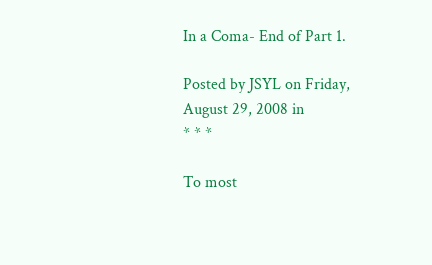In a Coma- End of Part 1.

Posted by JSYL on Friday, August 29, 2008 in
* * *

To most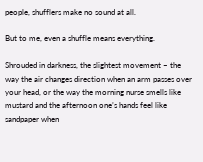people, shufflers make no sound at all.

But to me, even a shuffle means everything.

Shrouded in darkness, the slightest movement – the way the air changes direction when an arm passes over your head, or the way the morning nurse smells like mustard and the afternoon one’s hands feel like sandpaper when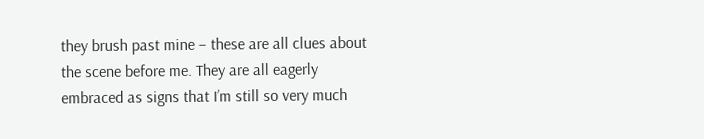they brush past mine – these are all clues about the scene before me. They are all eagerly embraced as signs that I’m still so very much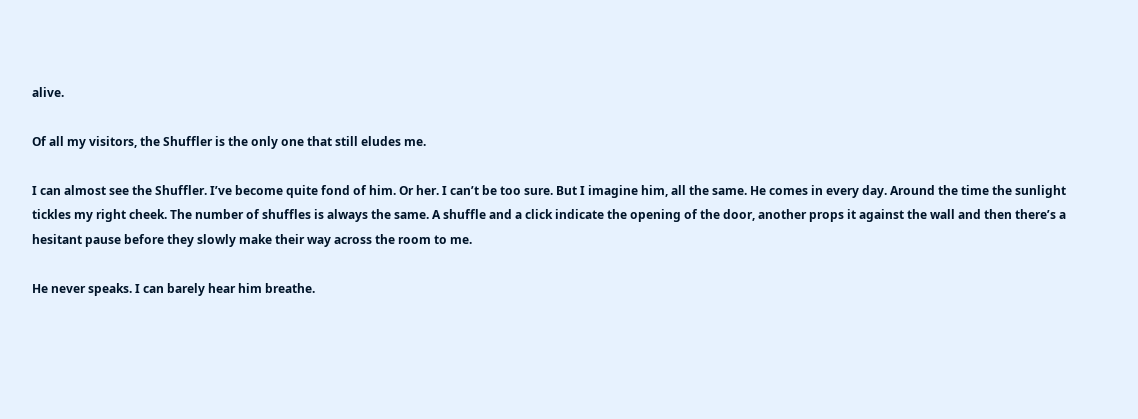alive.

Of all my visitors, the Shuffler is the only one that still eludes me.

I can almost see the Shuffler. I’ve become quite fond of him. Or her. I can’t be too sure. But I imagine him, all the same. He comes in every day. Around the time the sunlight tickles my right cheek. The number of shuffles is always the same. A shuffle and a click indicate the opening of the door, another props it against the wall and then there’s a hesitant pause before they slowly make their way across the room to me.

He never speaks. I can barely hear him breathe.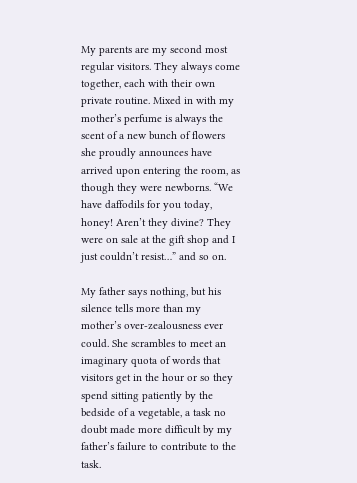My parents are my second most regular visitors. They always come together, each with their own private routine. Mixed in with my mother’s perfume is always the scent of a new bunch of flowers she proudly announces have arrived upon entering the room, as though they were newborns. “We have daffodils for you today, honey! Aren’t they divine? They were on sale at the gift shop and I just couldn’t resist…” and so on.

My father says nothing, but his silence tells more than my mother’s over-zealousness ever could. She scrambles to meet an imaginary quota of words that visitors get in the hour or so they spend sitting patiently by the bedside of a vegetable, a task no doubt made more difficult by my father’s failure to contribute to the task.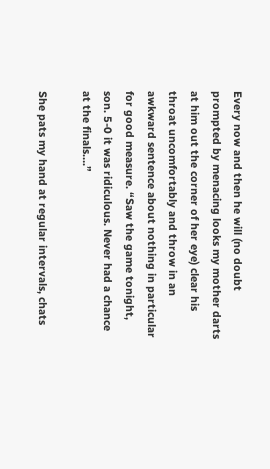Every now and then he will (no doubt prompted by menacing looks my mother darts at him out the corner of her eye) clear his throat uncomfortably and throw in an awkward sentence about nothing in particular for good measure. “Saw the game tonight, son. 5-0 it was ridiculous. Never had a chance at the finals….”

She pats my hand at regular intervals, chats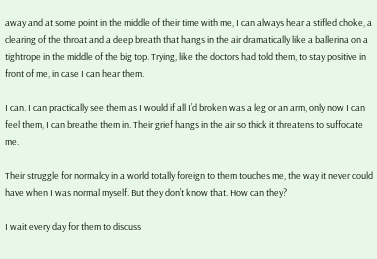away and at some point in the middle of their time with me, I can always hear a stifled choke, a clearing of the throat and a deep breath that hangs in the air dramatically like a ballerina on a tightrope in the middle of the big top. Trying, like the doctors had told them, to stay positive in front of me, in case I can hear them.

I can. I can practically see them as I would if all I’d broken was a leg or an arm, only now I can feel them, I can breathe them in. Their grief hangs in the air so thick it threatens to suffocate me.

Their struggle for normalcy in a world totally foreign to them touches me, the way it never could have when I was normal myself. But they don’t know that. How can they?

I wait every day for them to discuss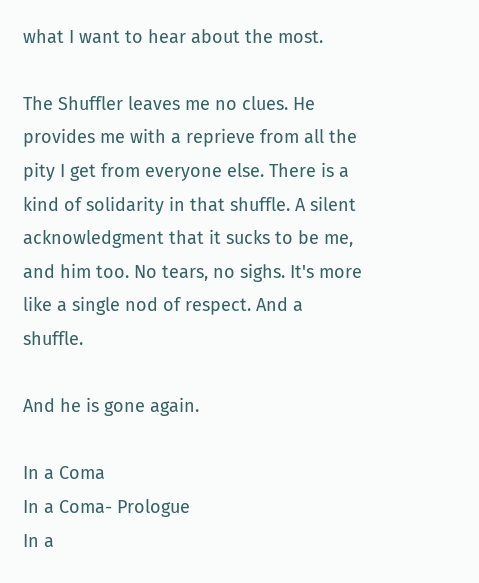what I want to hear about the most.

The Shuffler leaves me no clues. He provides me with a reprieve from all the pity I get from everyone else. There is a kind of solidarity in that shuffle. A silent acknowledgment that it sucks to be me, and him too. No tears, no sighs. It's more like a single nod of respect. And a shuffle.

And he is gone again.

In a Coma
In a Coma- Prologue
In a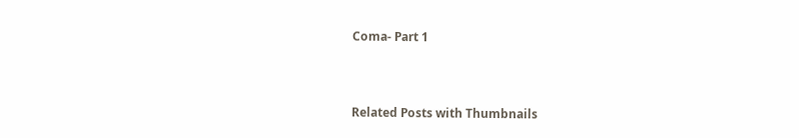Coma- Part 1



Related Posts with Thumbnails